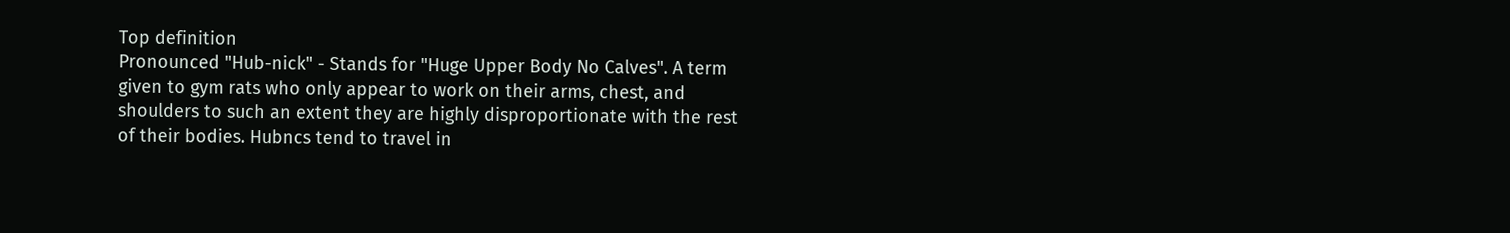Top definition
Pronounced "Hub-nick" - Stands for "Huge Upper Body No Calves". A term given to gym rats who only appear to work on their arms, chest, and shoulders to such an extent they are highly disproportionate with the rest of their bodies. Hubncs tend to travel in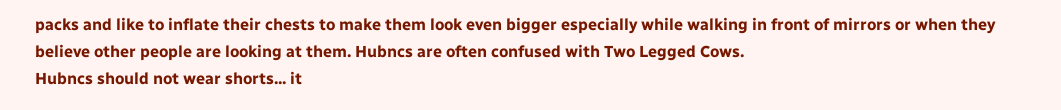packs and like to inflate their chests to make them look even bigger especially while walking in front of mirrors or when they believe other people are looking at them. Hubncs are often confused with Two Legged Cows.
Hubncs should not wear shorts... it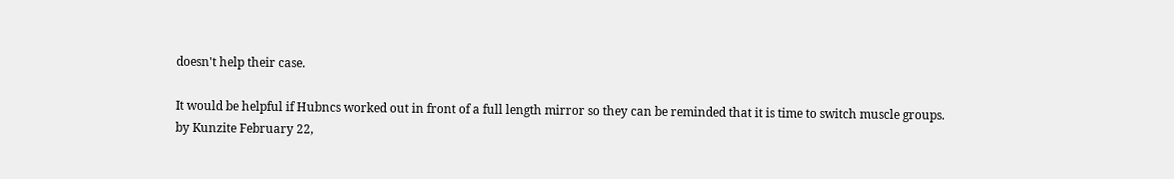doesn't help their case.

It would be helpful if Hubncs worked out in front of a full length mirror so they can be reminded that it is time to switch muscle groups.
by Kunzite February 22,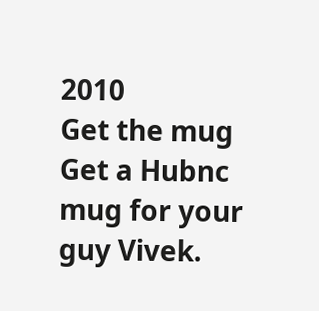2010
Get the mug
Get a Hubnc mug for your guy Vivek.